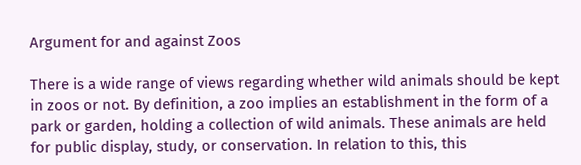Argument for and against Zoos

There is a wide range of views regarding whether wild animals should be kept in zoos or not. By definition, a zoo implies an establishment in the form of a park or garden, holding a collection of wild animals. These animals are held for public display, study, or conservation. In relation to this, this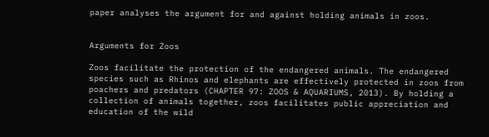paper analyses the argument for and against holding animals in zoos.


Arguments for Zoos

Zoos facilitate the protection of the endangered animals. The endangered species such as Rhinos and elephants are effectively protected in zoos from poachers and predators (CHAPTER 97: ZOOS & AQUARIUMS, 2013). By holding a collection of animals together, zoos facilitates public appreciation and education of the wild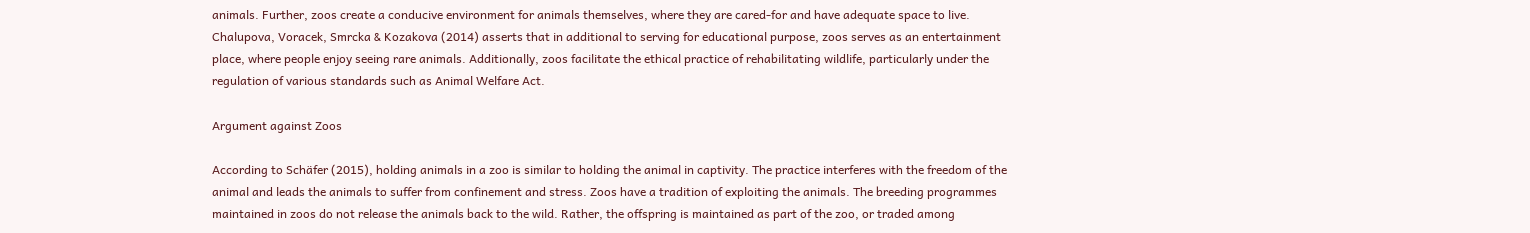animals. Further, zoos create a conducive environment for animals themselves, where they are cared-for and have adequate space to live. Chalupova, Voracek, Smrcka & Kozakova (2014) asserts that in additional to serving for educational purpose, zoos serves as an entertainment place, where people enjoy seeing rare animals. Additionally, zoos facilitate the ethical practice of rehabilitating wildlife, particularly under the regulation of various standards such as Animal Welfare Act.

Argument against Zoos

According to Schäfer (2015), holding animals in a zoo is similar to holding the animal in captivity. The practice interferes with the freedom of the animal and leads the animals to suffer from confinement and stress. Zoos have a tradition of exploiting the animals. The breeding programmes maintained in zoos do not release the animals back to the wild. Rather, the offspring is maintained as part of the zoo, or traded among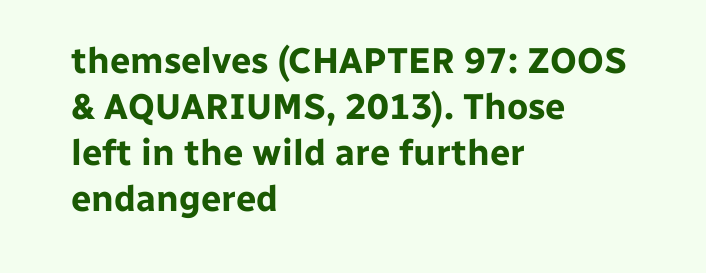themselves (CHAPTER 97: ZOOS & AQUARIUMS, 2013). Those left in the wild are further endangered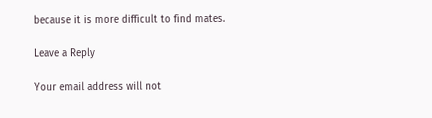because it is more difficult to find mates.

Leave a Reply

Your email address will not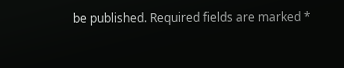be published. Required fields are marked *